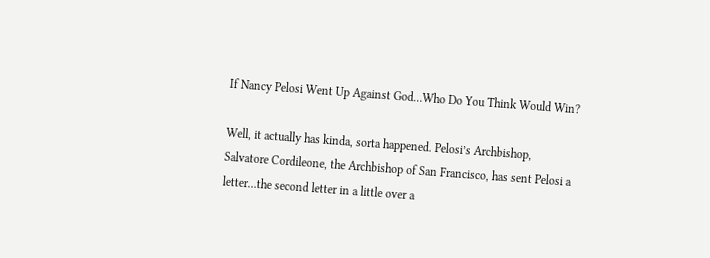If Nancy Pelosi Went Up Against God…Who Do You Think Would Win?

Well, it actually has kinda, sorta happened. Pelosi’s Archbishop, Salvatore Cordileone, the Archbishop of San Francisco, has sent Pelosi a letter…the second letter in a little over a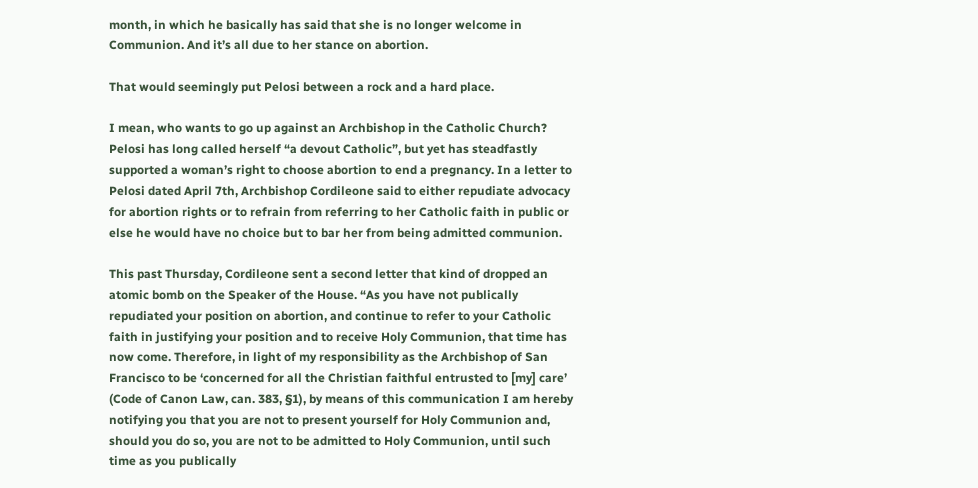month, in which he basically has said that she is no longer welcome in Communion. And it’s all due to her stance on abortion.

That would seemingly put Pelosi between a rock and a hard place.

I mean, who wants to go up against an Archbishop in the Catholic Church? Pelosi has long called herself “a devout Catholic”, but yet has steadfastly supported a woman’s right to choose abortion to end a pregnancy. In a letter to Pelosi dated April 7th, Archbishop Cordileone said to either repudiate advocacy for abortion rights or to refrain from referring to her Catholic faith in public or else he would have no choice but to bar her from being admitted communion.

This past Thursday, Cordileone sent a second letter that kind of dropped an atomic bomb on the Speaker of the House. “As you have not publically repudiated your position on abortion, and continue to refer to your Catholic faith in justifying your position and to receive Holy Communion, that time has now come. Therefore, in light of my responsibility as the Archbishop of San Francisco to be ‘concerned for all the Christian faithful entrusted to [my] care’ (Code of Canon Law, can. 383, §1), by means of this communication I am hereby notifying you that you are not to present yourself for Holy Communion and, should you do so, you are not to be admitted to Holy Communion, until such time as you publically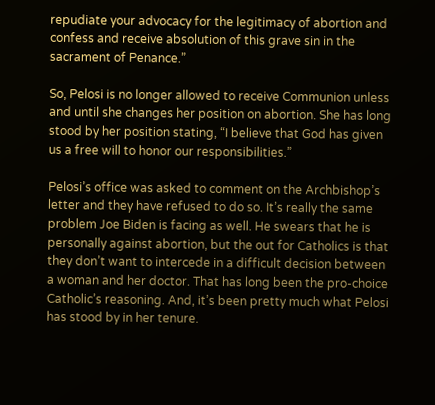repudiate your advocacy for the legitimacy of abortion and confess and receive absolution of this grave sin in the sacrament of Penance.”

So, Pelosi is no longer allowed to receive Communion unless and until she changes her position on abortion. She has long stood by her position stating, “I believe that God has given us a free will to honor our responsibilities.”

Pelosi’s office was asked to comment on the Archbishop’s letter and they have refused to do so. It’s really the same problem Joe Biden is facing as well. He swears that he is personally against abortion, but the out for Catholics is that they don’t want to intercede in a difficult decision between a woman and her doctor. That has long been the pro-choice Catholic’s reasoning. And, it’s been pretty much what Pelosi has stood by in her tenure.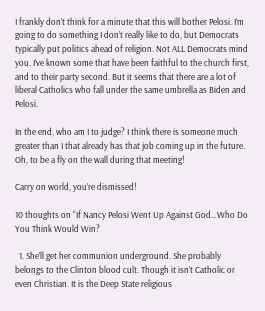I frankly don’t think for a minute that this will bother Pelosi. I’m going to do something I don’t really like to do, but Democrats typically put politics ahead of religion. Not ALL Democrats mind you. I’ve known some that have been faithful to the church first, and to their party second. But it seems that there are a lot of liberal Catholics who fall under the same umbrella as Biden and Pelosi.

In the end, who am I to judge? I think there is someone much greater than I that already has that job coming up in the future. Oh, to be a fly on the wall during that meeting!

Carry on world, you’re dismissed!

10 thoughts on “If Nancy Pelosi Went Up Against God…Who Do You Think Would Win?

  1. She’ll get her communion underground. She probably belongs to the Clinton blood cult. Though it isn’t Catholic or even Christian. It is the Deep State religious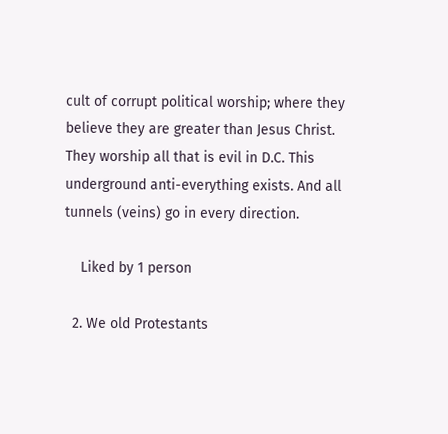cult of corrupt political worship; where they believe they are greater than Jesus Christ. They worship all that is evil in D.C. This underground anti-everything exists. And all tunnels (veins) go in every direction.

    Liked by 1 person

  2. We old Protestants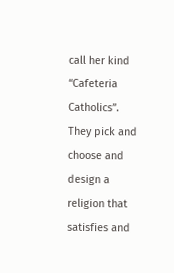call her kind “Cafeteria Catholics”. They pick and choose and design a religion that satisfies and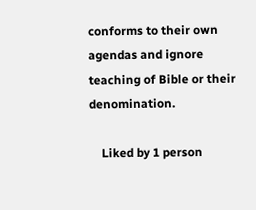conforms to their own agendas and ignore teaching of Bible or their denomination.

    Liked by 1 person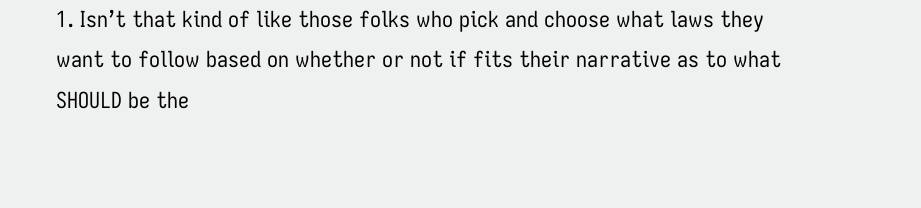1. Isn’t that kind of like those folks who pick and choose what laws they want to follow based on whether or not if fits their narrative as to what SHOULD be the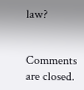law?


Comments are closed.